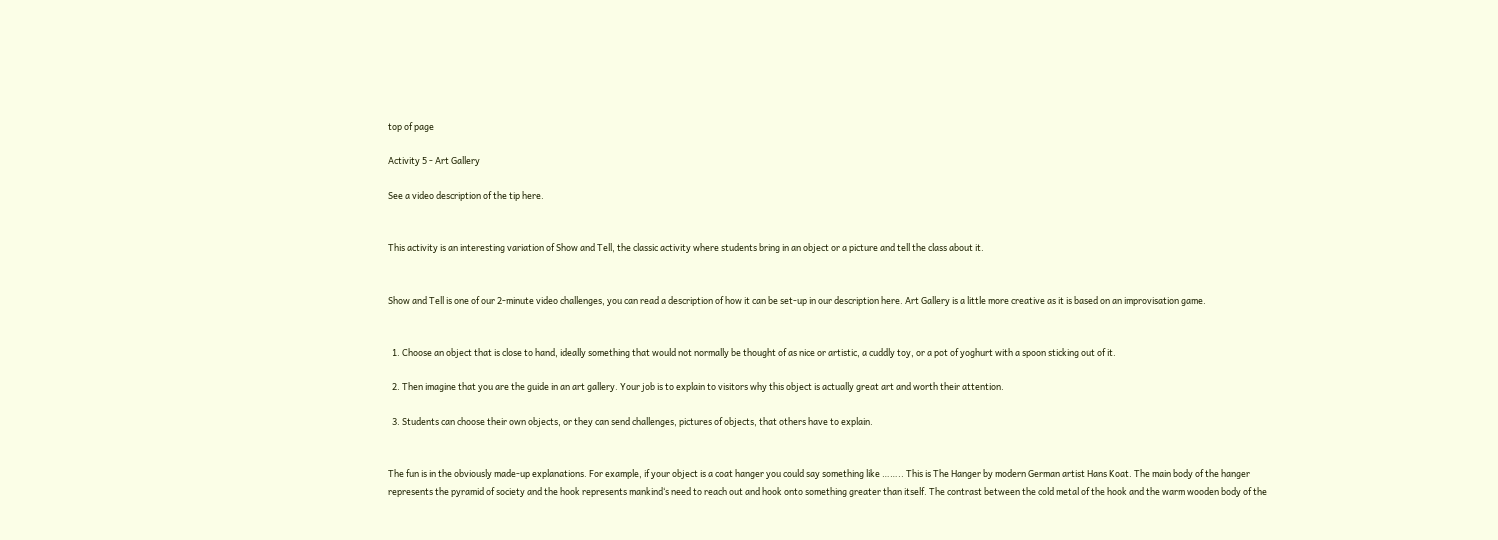top of page

Activity 5 - Art Gallery

See a video description of the tip here.


This activity is an interesting variation of Show and Tell, the classic activity where students bring in an object or a picture and tell the class about it.


Show and Tell is one of our 2-minute video challenges, you can read a description of how it can be set-up in our description here. Art Gallery is a little more creative as it is based on an improvisation game.


  1. Choose an object that is close to hand, ideally something that would not normally be thought of as nice or artistic, a cuddly toy, or a pot of yoghurt with a spoon sticking out of it.

  2. Then imagine that you are the guide in an art gallery. Your job is to explain to visitors why this object is actually great art and worth their attention.

  3. Students can choose their own objects, or they can send challenges, pictures of objects, that others have to explain.


The fun is in the obviously made-up explanations. For example, if your object is a coat hanger you could say something like …….. This is The Hanger by modern German artist Hans Koat. The main body of the hanger represents the pyramid of society and the hook represents mankind‘s need to reach out and hook onto something greater than itself. The contrast between the cold metal of the hook and the warm wooden body of the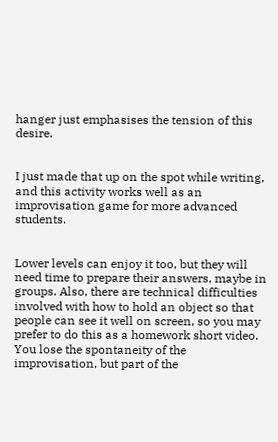hanger just emphasises the tension of this desire.


I just made that up on the spot while writing, and this activity works well as an improvisation game for more advanced students.


Lower levels can enjoy it too, but they will need time to prepare their answers, maybe in groups. Also, there are technical difficulties involved with how to hold an object so that people can see it well on screen, so you may prefer to do this as a homework short video. You lose the spontaneity of the improvisation, but part of the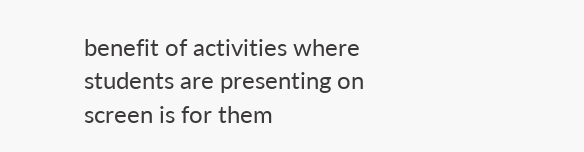benefit of activities where students are presenting on screen is for them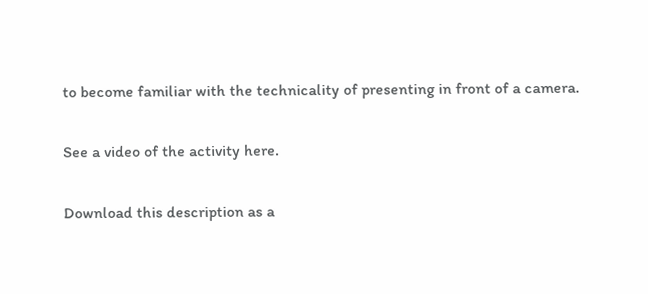to become familiar with the technicality of presenting in front of a camera.

See a video of the activity here.

Download this description as a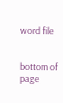word file


bottom of page